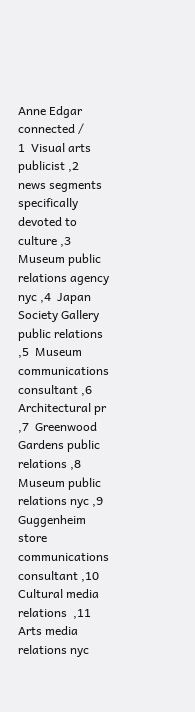Anne Edgar connected /
1  Visual arts publicist ,2  news segments specifically devoted to culture ,3  Museum public relations agency nyc ,4  Japan Society Gallery public relations ,5  Museum communications consultant ,6  Architectural pr ,7  Greenwood Gardens public relations ,8  Museum public relations nyc ,9  Guggenheim store communications consultant ,10  Cultural media relations  ,11  Arts media relations nyc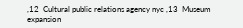,12  Cultural public relations agency nyc ,13  Museum expansion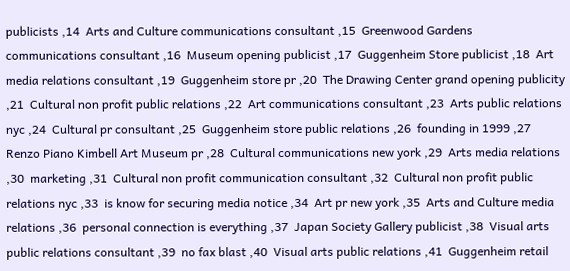publicists ,14  Arts and Culture communications consultant ,15  Greenwood Gardens communications consultant ,16  Museum opening publicist ,17  Guggenheim Store publicist ,18  Art media relations consultant ,19  Guggenheim store pr ,20  The Drawing Center grand opening publicity ,21  Cultural non profit public relations ,22  Art communications consultant ,23  Arts public relations nyc ,24  Cultural pr consultant ,25  Guggenheim store public relations ,26  founding in 1999 ,27  Renzo Piano Kimbell Art Museum pr ,28  Cultural communications new york ,29  Arts media relations ,30  marketing ,31  Cultural non profit communication consultant ,32  Cultural non profit public relations nyc ,33  is know for securing media notice ,34  Art pr new york ,35  Arts and Culture media relations ,36  personal connection is everything ,37  Japan Society Gallery publicist ,38  Visual arts public relations consultant ,39  no fax blast ,40  Visual arts public relations ,41  Guggenheim retail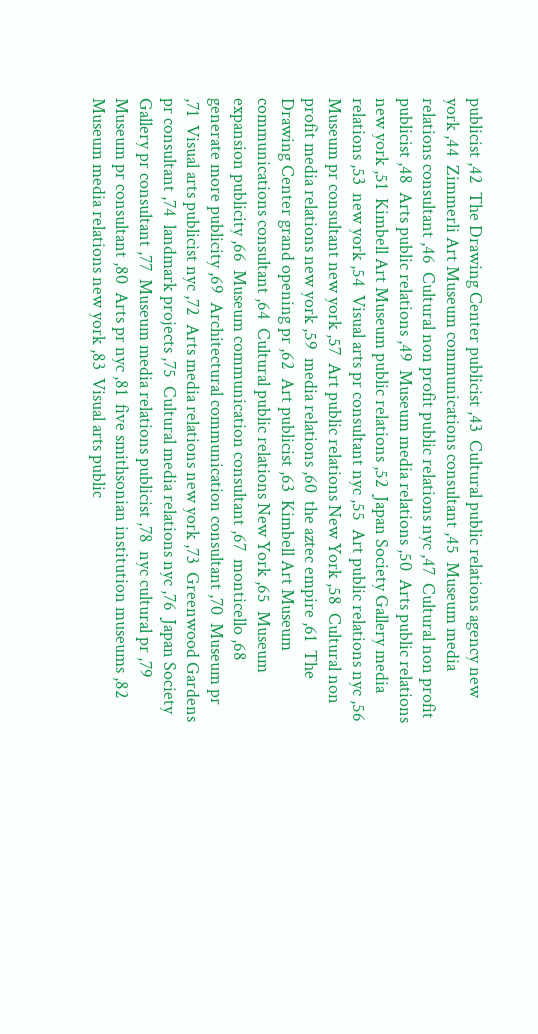publicist ,42  The Drawing Center publicist ,43  Cultural public relations agency new york ,44  Zimmerli Art Museum communications consultant ,45  Museum media relations consultant ,46  Cultural non profit public relations nyc ,47  Cultural non profit publicist ,48  Arts public relations ,49  Museum media relations ,50  Arts public relations new york ,51  Kimbell Art Museum public relations ,52  Japan Society Gallery media relations ,53  new york ,54  Visual arts pr consultant nyc ,55  Art public relations nyc ,56  Museum pr consultant new york ,57  Art public relations New York ,58  Cultural non profit media relations new york ,59  media relations ,60  the aztec empire ,61  The Drawing Center grand opening pr ,62  Art publicist ,63  Kimbell Art Museum communications consultant ,64  Cultural public relations New York ,65  Museum expansion publicity ,66  Museum communication consultant ,67  monticello ,68  generate more publicity ,69  Architectural communication consultant ,70  Museum pr ,71  Visual arts publicist nyc ,72  Arts media relations new york ,73  Greenwood Gardens pr consultant ,74  landmark projects ,75  Cultural media relations nyc ,76  Japan Society Gallery pr consultant ,77  Museum media relations publicist ,78  nyc cultural pr ,79  Museum pr consultant ,80  Arts pr nyc ,81  five smithsonian institution museums ,82  Museum media relations new york ,83  Visual arts public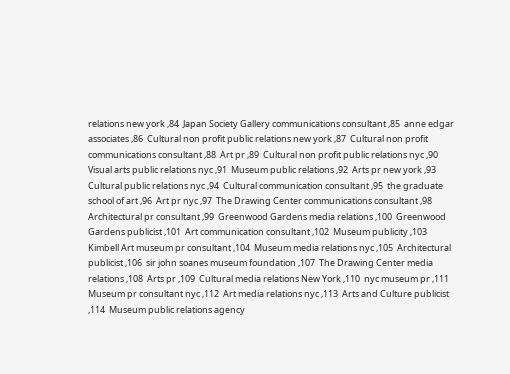relations new york ,84  Japan Society Gallery communications consultant ,85  anne edgar associates ,86  Cultural non profit public relations new york ,87  Cultural non profit communications consultant ,88  Art pr ,89  Cultural non profit public relations nyc ,90  Visual arts public relations nyc ,91  Museum public relations ,92  Arts pr new york ,93  Cultural public relations nyc ,94  Cultural communication consultant ,95  the graduate school of art ,96  Art pr nyc ,97  The Drawing Center communications consultant ,98  Architectural pr consultant ,99  Greenwood Gardens media relations ,100  Greenwood Gardens publicist ,101  Art communication consultant ,102  Museum publicity ,103  Kimbell Art museum pr consultant ,104  Museum media relations nyc ,105  Architectural publicist ,106  sir john soanes museum foundation ,107  The Drawing Center media relations ,108  Arts pr ,109  Cultural media relations New York ,110  nyc museum pr ,111  Museum pr consultant nyc ,112  Art media relations nyc ,113  Arts and Culture publicist ,114  Museum public relations agency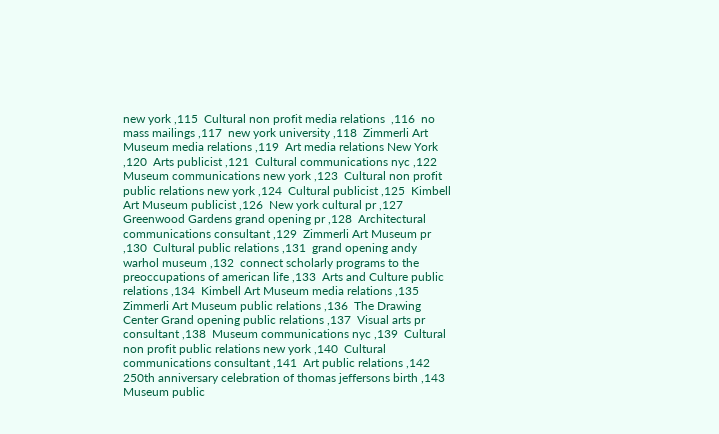new york ,115  Cultural non profit media relations  ,116  no mass mailings ,117  new york university ,118  Zimmerli Art Museum media relations ,119  Art media relations New York ,120  Arts publicist ,121  Cultural communications nyc ,122  Museum communications new york ,123  Cultural non profit public relations new york ,124  Cultural publicist ,125  Kimbell Art Museum publicist ,126  New york cultural pr ,127  Greenwood Gardens grand opening pr ,128  Architectural communications consultant ,129  Zimmerli Art Museum pr ,130  Cultural public relations ,131  grand opening andy warhol museum ,132  connect scholarly programs to the preoccupations of american life ,133  Arts and Culture public relations ,134  Kimbell Art Museum media relations ,135  Zimmerli Art Museum public relations ,136  The Drawing Center Grand opening public relations ,137  Visual arts pr consultant ,138  Museum communications nyc ,139  Cultural non profit public relations new york ,140  Cultural communications consultant ,141  Art public relations ,142  250th anniversary celebration of thomas jeffersons birth ,143  Museum public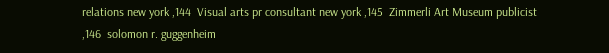relations new york ,144  Visual arts pr consultant new york ,145  Zimmerli Art Museum publicist ,146  solomon r. guggenheim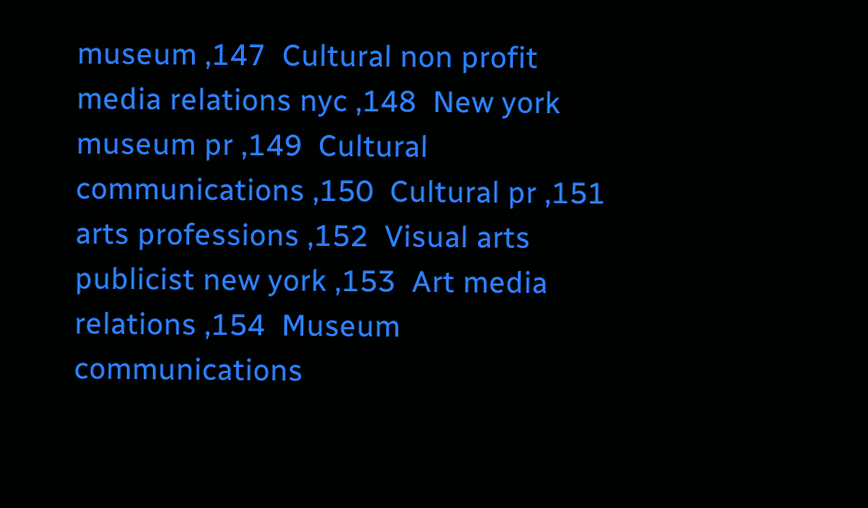museum ,147  Cultural non profit media relations nyc ,148  New york museum pr ,149  Cultural communications ,150  Cultural pr ,151  arts professions ,152  Visual arts publicist new york ,153  Art media relations ,154  Museum communications